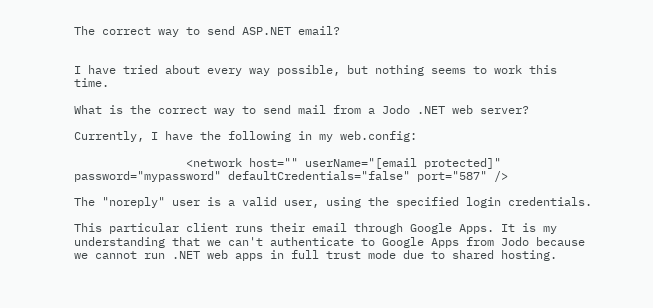The correct way to send ASP.NET email?


I have tried about every way possible, but nothing seems to work this time.

What is the correct way to send mail from a Jodo .NET web server?

Currently, I have the following in my web.config:

                <network host="" userName="[email protected]" password="mypassword" defaultCredentials="false" port="587" />

The "noreply" user is a valid user, using the specified login credentials.

This particular client runs their email through Google Apps. It is my understanding that we can't authenticate to Google Apps from Jodo because we cannot run .NET web apps in full trust mode due to shared hosting.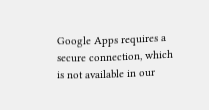Google Apps requires a secure connection, which is not available in our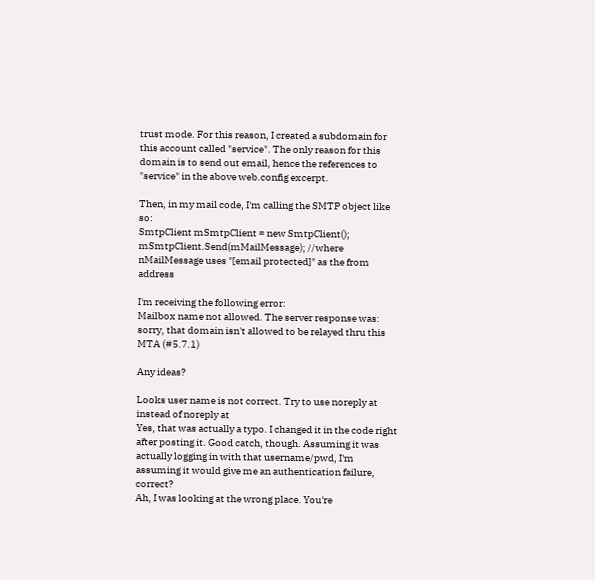trust mode. For this reason, I created a subdomain for this account called "service". The only reason for this domain is to send out email, hence the references to "service" in the above web.config excerpt.

Then, in my mail code, I'm calling the SMTP object like so:
SmtpClient mSmtpClient = new SmtpClient();
mSmtpClient.Send(mMailMessage); //where nMailMessage uses "[email protected]" as the from address

I'm receiving the following error:
Mailbox name not allowed. The server response was: sorry, that domain isn't allowed to be relayed thru this MTA (#5.7.1)

Any ideas?

Looks user name is not correct. Try to use noreply at instead of noreply at
Yes, that was actually a typo. I changed it in the code right after posting it. Good catch, though. Assuming it was actually logging in with that username/pwd, I'm assuming it would give me an authentication failure, correct?
Ah, I was looking at the wrong place. You're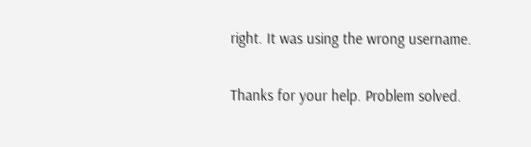right. It was using the wrong username.

Thanks for your help. Problem solved.